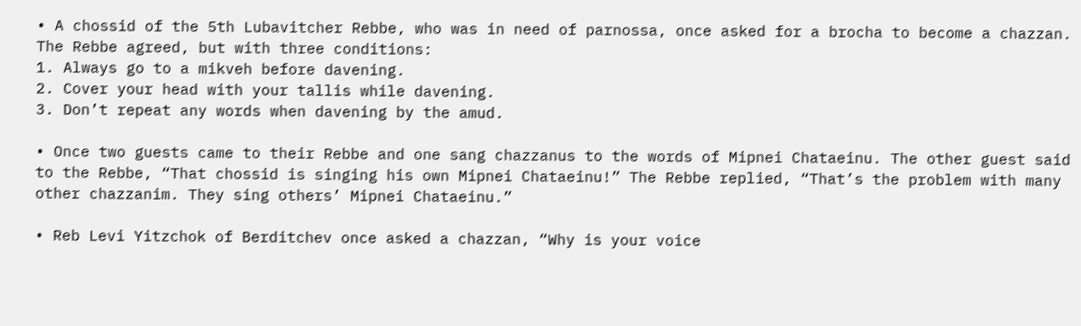• A chossid of the 5th Lubavitcher Rebbe, who was in need of parnossa, once asked for a brocha to become a chazzan.
The Rebbe agreed, but with three conditions:
1. Always go to a mikveh before davening.
2. Cover your head with your tallis while davening.
3. Don’t repeat any words when davening by the amud.

• Once two guests came to their Rebbe and one sang chazzanus to the words of Mipnei Chataeinu. The other guest said to the Rebbe, “That chossid is singing his own Mipnei Chataeinu!” The Rebbe replied, “That’s the problem with many other chazzanim. They sing others’ Mipnei Chataeinu.”

• Reb Levi Yitzchok of Berditchev once asked a chazzan, “Why is your voice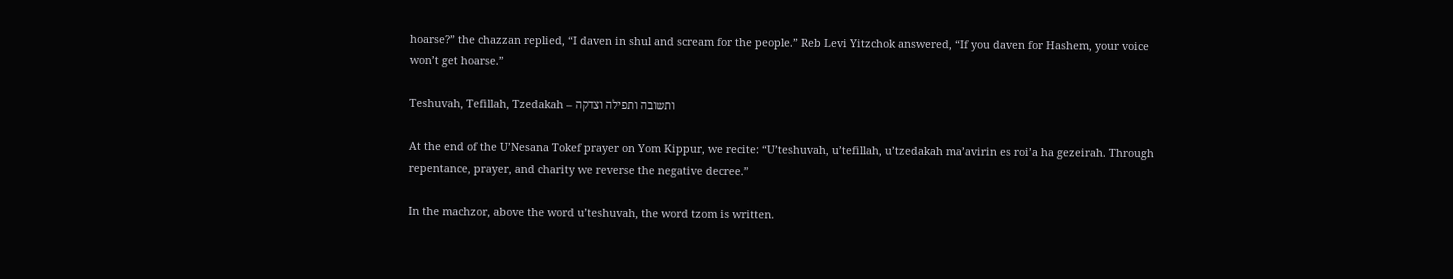hoarse?” the chazzan replied, “I daven in shul and scream for the people.” Reb Levi Yitzchok answered, “If you daven for Hashem, your voice won’t get hoarse.”

Teshuvah, Tefillah, Tzedakah – ותשובה ותפילה וצדקה

At the end of the U’Nesana Tokef prayer on Yom Kippur, we recite: “U’teshuvah, u’tefillah, u’tzedakah ma’avirin es roi’a ha gezeirah. Through repentance, prayer, and charity we reverse the negative decree.”

In the machzor, above the word u’teshuvah, the word tzom is written.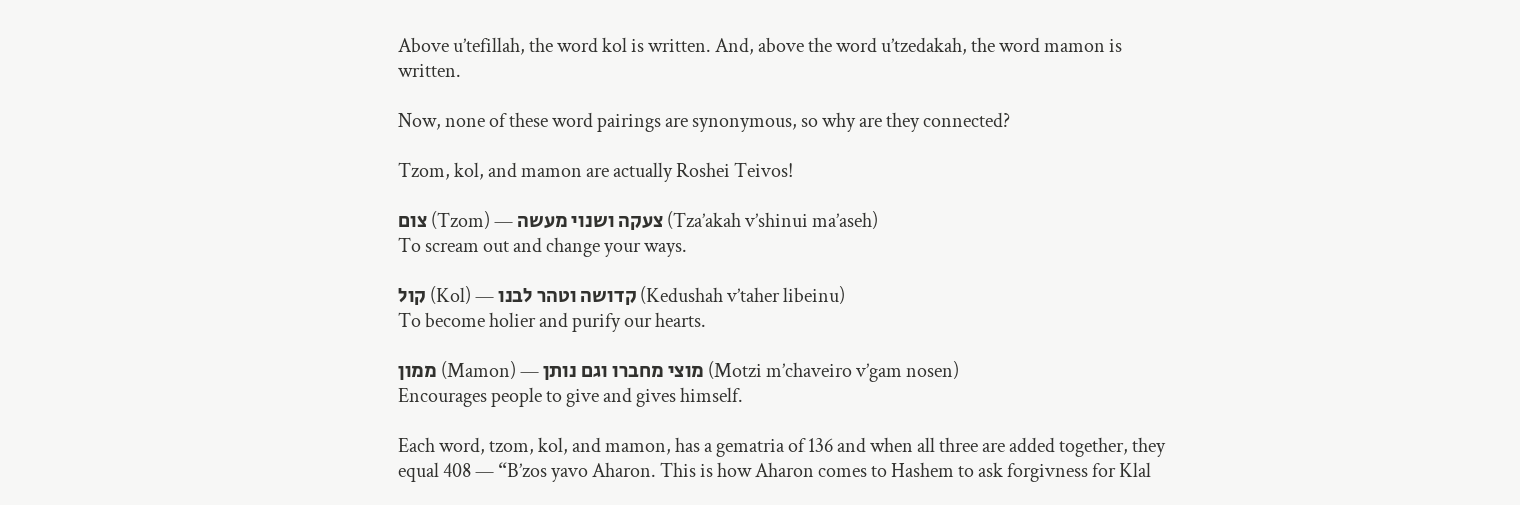Above u’tefillah, the word kol is written. And, above the word u’tzedakah, the word mamon is written.

Now, none of these word pairings are synonymous, so why are they connected?

Tzom, kol, and mamon are actually Roshei Teivos!

צום (Tzom) — צעקה ושנוי מעשה (Tza’akah v’shinui ma’aseh)
To scream out and change your ways.

קול (Kol) — קדושה וטהר לבנו (Kedushah v’taher libeinu)
To become holier and purify our hearts.

ממון (Mamon) — מוצי מחברו וגם נותן (Motzi m’chaveiro v’gam nosen)
Encourages people to give and gives himself.

Each word, tzom, kol, and mamon, has a gematria of 136 and when all three are added together, they equal 408 — “B’zos yavo Aharon. This is how Aharon comes to Hashem to ask forgivness for Klal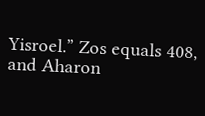Yisroel.” Zos equals 408, and Aharon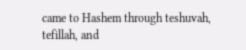came to Hashem through teshuvah, tefillah, and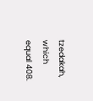tzedakah, which equal 408.